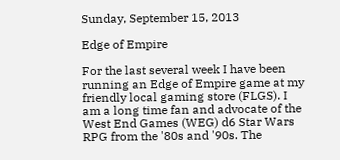Sunday, September 15, 2013

Edge of Empire

For the last several week I have been running an Edge of Empire game at my friendly local gaming store (FLGS). I am a long time fan and advocate of the West End Games (WEG) d6 Star Wars RPG from the '80s and '90s. The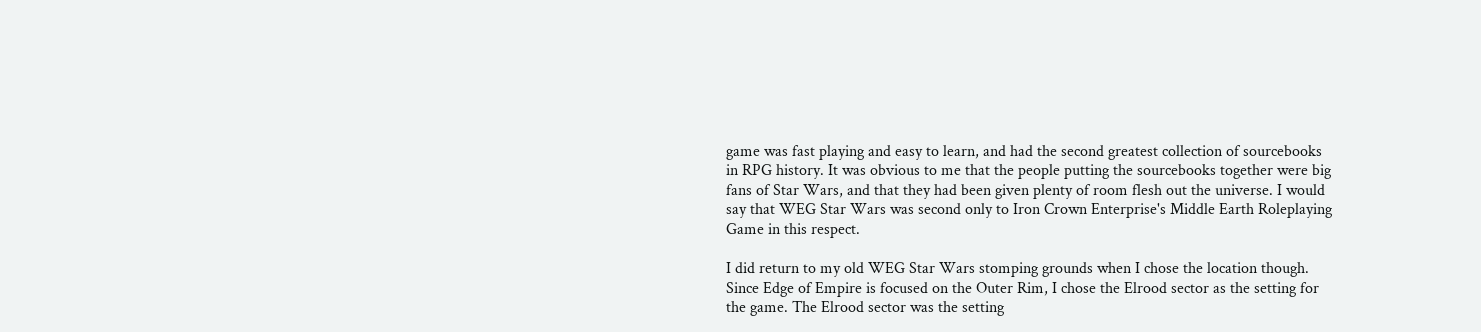game was fast playing and easy to learn, and had the second greatest collection of sourcebooks in RPG history. It was obvious to me that the people putting the sourcebooks together were big fans of Star Wars, and that they had been given plenty of room flesh out the universe. I would say that WEG Star Wars was second only to Iron Crown Enterprise's Middle Earth Roleplaying Game in this respect.

I did return to my old WEG Star Wars stomping grounds when I chose the location though. Since Edge of Empire is focused on the Outer Rim, I chose the Elrood sector as the setting for the game. The Elrood sector was the setting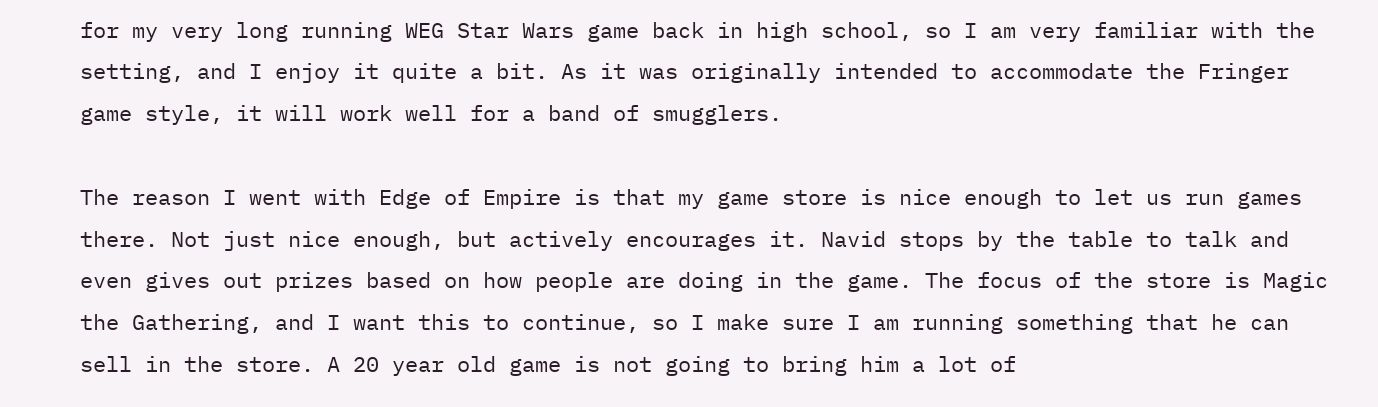for my very long running WEG Star Wars game back in high school, so I am very familiar with the setting, and I enjoy it quite a bit. As it was originally intended to accommodate the Fringer game style, it will work well for a band of smugglers.

The reason I went with Edge of Empire is that my game store is nice enough to let us run games there. Not just nice enough, but actively encourages it. Navid stops by the table to talk and even gives out prizes based on how people are doing in the game. The focus of the store is Magic the Gathering, and I want this to continue, so I make sure I am running something that he can sell in the store. A 20 year old game is not going to bring him a lot of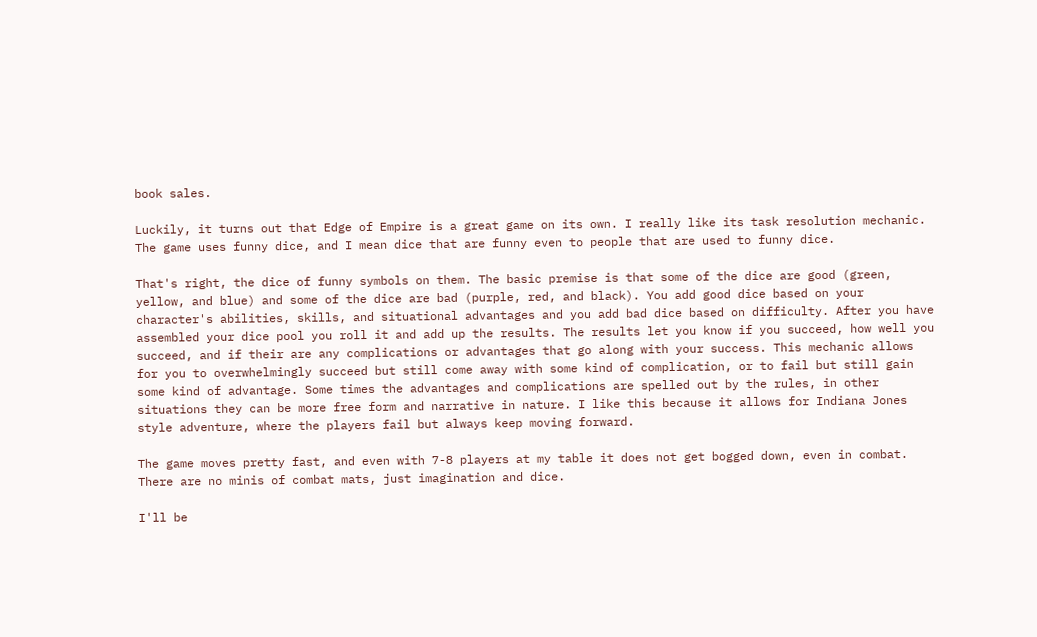book sales.

Luckily, it turns out that Edge of Empire is a great game on its own. I really like its task resolution mechanic. The game uses funny dice, and I mean dice that are funny even to people that are used to funny dice.

That's right, the dice of funny symbols on them. The basic premise is that some of the dice are good (green, yellow, and blue) and some of the dice are bad (purple, red, and black). You add good dice based on your character's abilities, skills, and situational advantages and you add bad dice based on difficulty. After you have assembled your dice pool you roll it and add up the results. The results let you know if you succeed, how well you succeed, and if their are any complications or advantages that go along with your success. This mechanic allows for you to overwhelmingly succeed but still come away with some kind of complication, or to fail but still gain some kind of advantage. Some times the advantages and complications are spelled out by the rules, in other situations they can be more free form and narrative in nature. I like this because it allows for Indiana Jones style adventure, where the players fail but always keep moving forward.

The game moves pretty fast, and even with 7-8 players at my table it does not get bogged down, even in combat. There are no minis of combat mats, just imagination and dice.

I'll be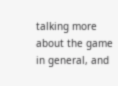talking more about the game in general, and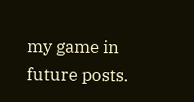my game in future posts.